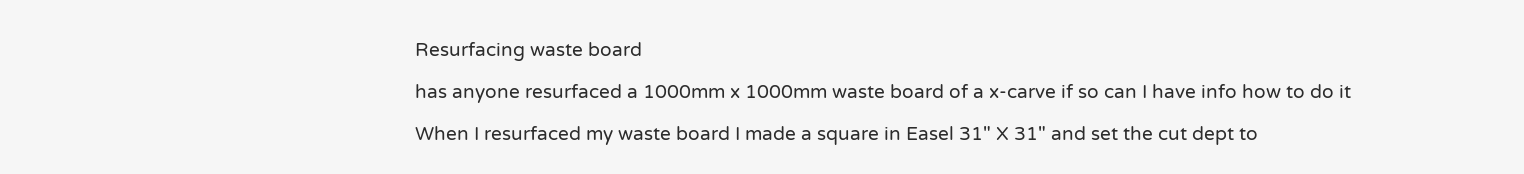Resurfacing waste board

has anyone resurfaced a 1000mm x 1000mm waste board of a x-carve if so can I have info how to do it

When I resurfaced my waste board I made a square in Easel 31" X 31" and set the cut dept to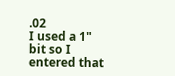.02
I used a 1" bit so I entered that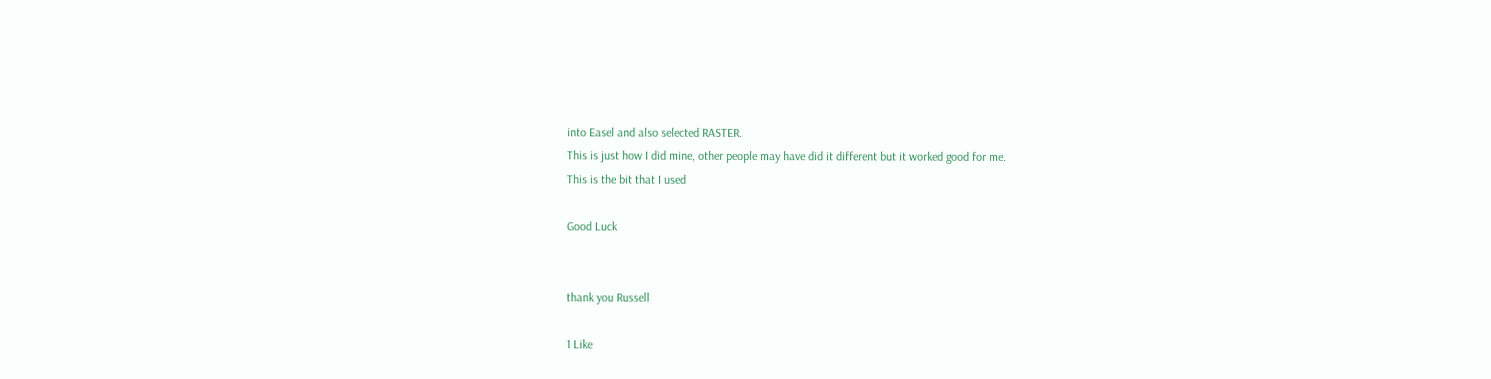into Easel and also selected RASTER.
This is just how I did mine, other people may have did it different but it worked good for me.
This is the bit that I used

Good Luck


thank you Russell

1 Like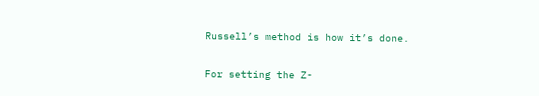Russell’s method is how it’s done.

For setting the Z-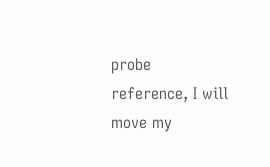probe reference, I will move my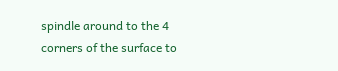spindle around to the 4 corners of the surface to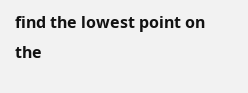find the lowest point on the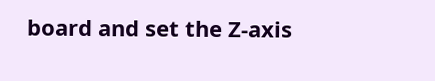board and set the Z-axis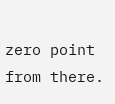zero point from there.